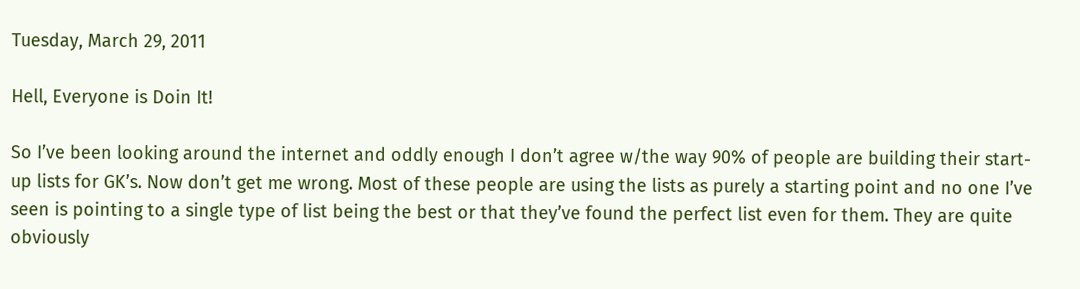Tuesday, March 29, 2011

Hell, Everyone is Doin It!

So I’ve been looking around the internet and oddly enough I don’t agree w/the way 90% of people are building their start-up lists for GK’s. Now don’t get me wrong. Most of these people are using the lists as purely a starting point and no one I’ve seen is pointing to a single type of list being the best or that they’ve found the perfect list even for them. They are quite obviously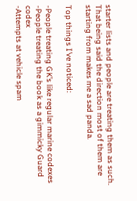starter lists and people are treating them as such. That being said the direction most of them are starting from makes me a sad panda.

Top things I’ve noticed:

-People treating GK’s like regular marine codexes
-People treating the book as a gimmicky Guard codex
-Attempts at vehicle spam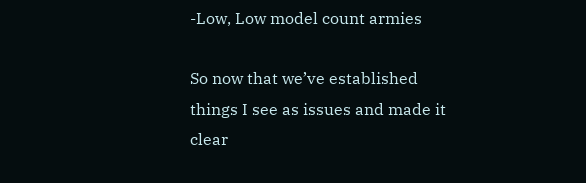-Low, Low model count armies

So now that we’ve established things I see as issues and made it clear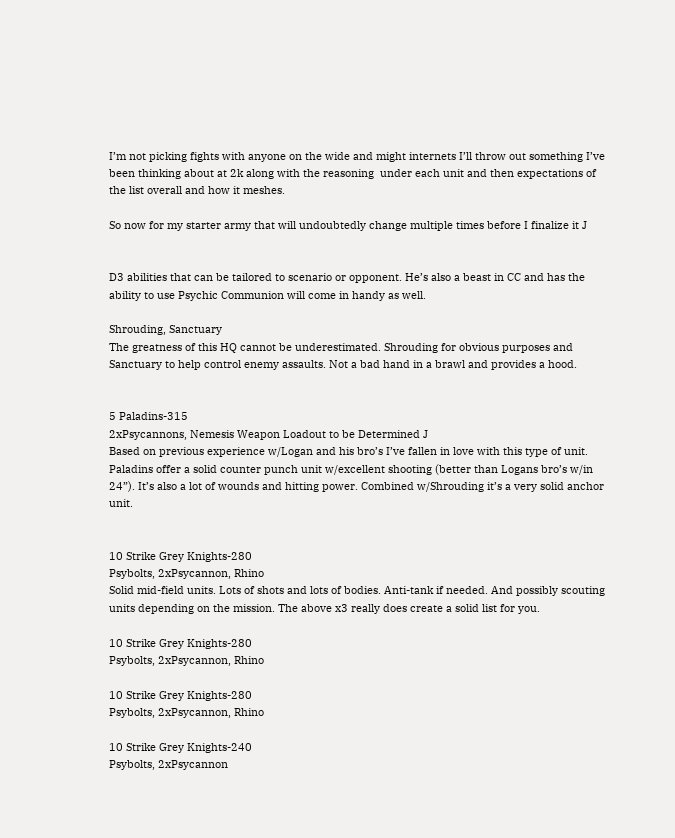I’m not picking fights with anyone on the wide and might internets I’ll throw out something I’ve been thinking about at 2k along with the reasoning  under each unit and then expectations of the list overall and how it meshes.

So now for my starter army that will undoubtedly change multiple times before I finalize it J


D3 abilities that can be tailored to scenario or opponent. He’s also a beast in CC and has the ability to use Psychic Communion will come in handy as well.

Shrouding, Sanctuary
The greatness of this HQ cannot be underestimated. Shrouding for obvious purposes and Sanctuary to help control enemy assaults. Not a bad hand in a brawl and provides a hood.


5 Paladins-315
2xPsycannons, Nemesis Weapon Loadout to be Determined J
Based on previous experience w/Logan and his bro’s I’ve fallen in love with this type of unit. Paladins offer a solid counter punch unit w/excellent shooting (better than Logans bro’s w/in 24”). It’s also a lot of wounds and hitting power. Combined w/Shrouding it’s a very solid anchor unit.


10 Strike Grey Knights-280
Psybolts, 2xPsycannon, Rhino
Solid mid-field units. Lots of shots and lots of bodies. Anti-tank if needed. And possibly scouting units depending on the mission. The above x3 really does create a solid list for you.

10 Strike Grey Knights-280
Psybolts, 2xPsycannon, Rhino

10 Strike Grey Knights-280
Psybolts, 2xPsycannon, Rhino

10 Strike Grey Knights-240
Psybolts, 2xPsycannon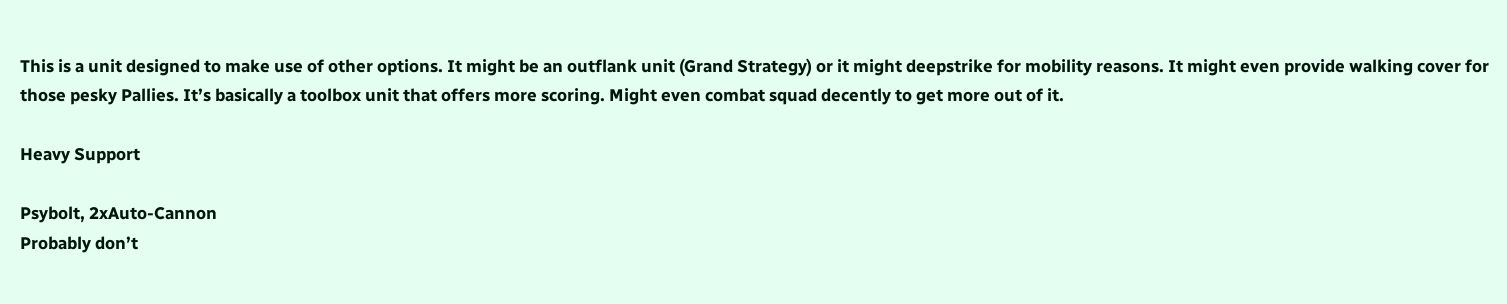This is a unit designed to make use of other options. It might be an outflank unit (Grand Strategy) or it might deepstrike for mobility reasons. It might even provide walking cover for those pesky Pallies. It’s basically a toolbox unit that offers more scoring. Might even combat squad decently to get more out of it.

Heavy Support

Psybolt, 2xAuto-Cannon
Probably don’t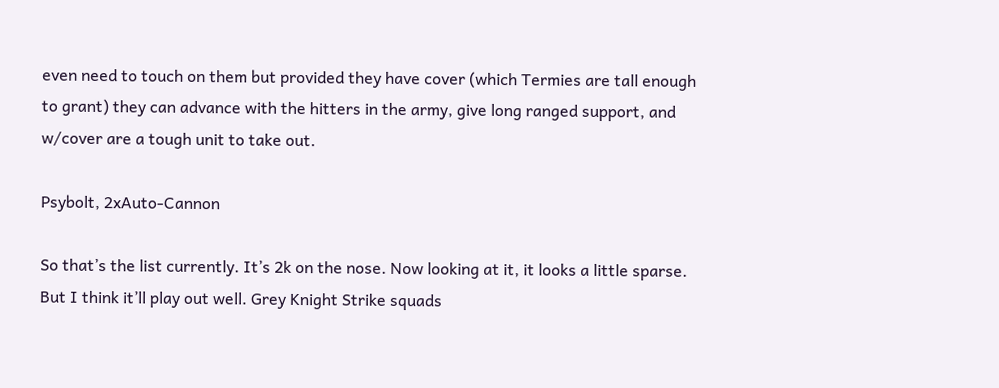even need to touch on them but provided they have cover (which Termies are tall enough to grant) they can advance with the hitters in the army, give long ranged support, and w/cover are a tough unit to take out.

Psybolt, 2xAuto-Cannon

So that’s the list currently. It’s 2k on the nose. Now looking at it, it looks a little sparse. But I think it’ll play out well. Grey Knight Strike squads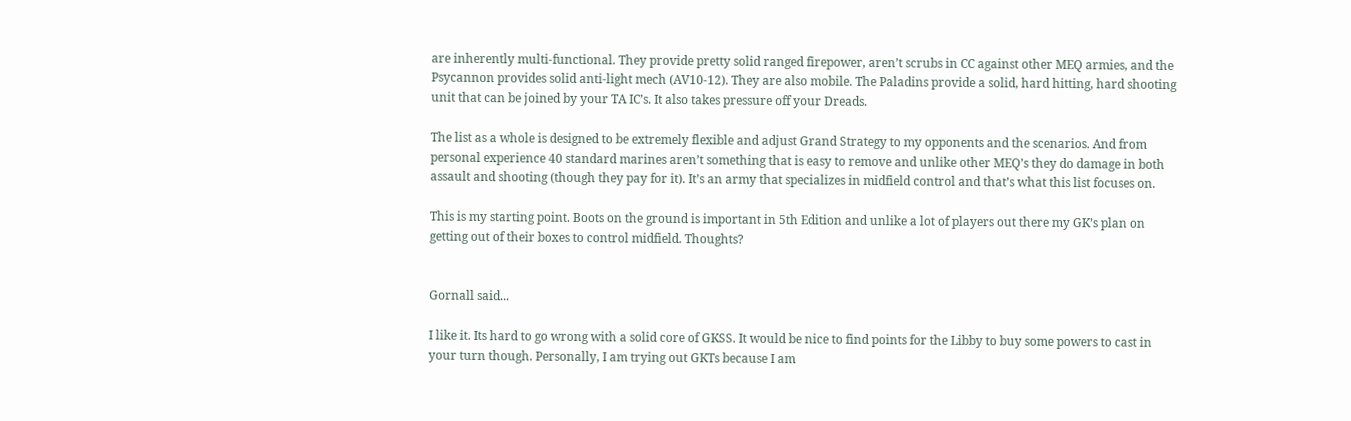are inherently multi-functional. They provide pretty solid ranged firepower, aren’t scrubs in CC against other MEQ armies, and the Psycannon provides solid anti-light mech (AV10-12). They are also mobile. The Paladins provide a solid, hard hitting, hard shooting unit that can be joined by your TA IC’s. It also takes pressure off your Dreads.

The list as a whole is designed to be extremely flexible and adjust Grand Strategy to my opponents and the scenarios. And from personal experience 40 standard marines aren’t something that is easy to remove and unlike other MEQ’s they do damage in both assault and shooting (though they pay for it). It’s an army that specializes in midfield control and that’s what this list focuses on.

This is my starting point. Boots on the ground is important in 5th Edition and unlike a lot of players out there my GK’s plan on getting out of their boxes to control midfield. Thoughts?


Gornall said...

I like it. Its hard to go wrong with a solid core of GKSS. It would be nice to find points for the Libby to buy some powers to cast in your turn though. Personally, I am trying out GKTs because I am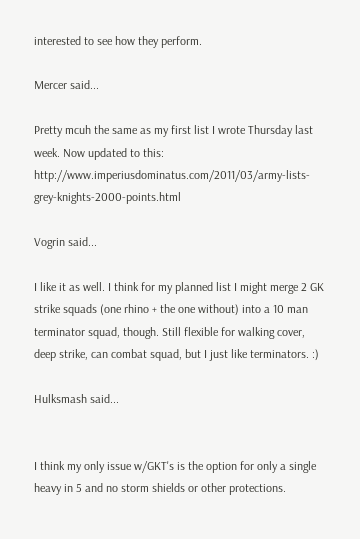interested to see how they perform.

Mercer said...

Pretty mcuh the same as my first list I wrote Thursday last week. Now updated to this: http://www.imperiusdominatus.com/2011/03/army-lists-grey-knights-2000-points.html

Vogrin said...

I like it as well. I think for my planned list I might merge 2 GK strike squads (one rhino + the one without) into a 10 man terminator squad, though. Still flexible for walking cover, deep strike, can combat squad, but I just like terminators. :)

Hulksmash said...


I think my only issue w/GKT's is the option for only a single heavy in 5 and no storm shields or other protections.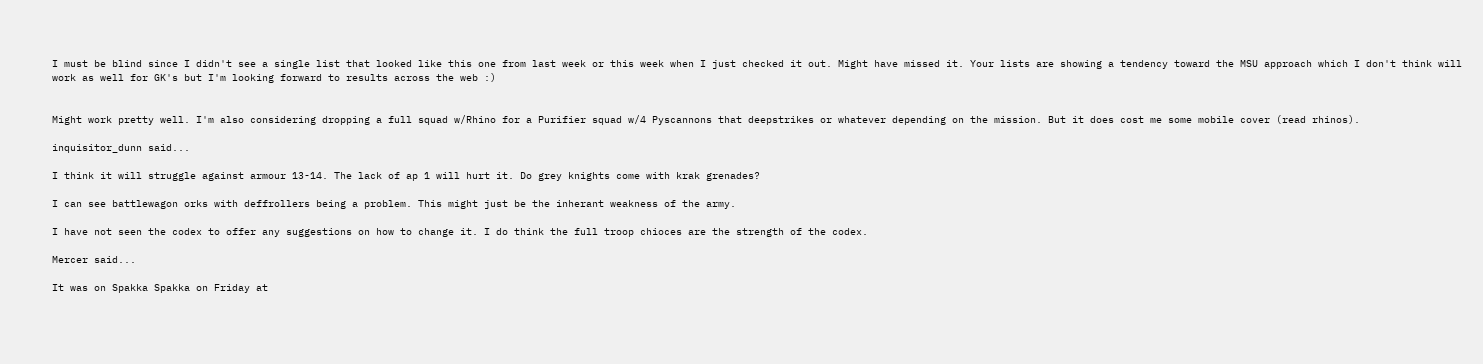I must be blind since I didn't see a single list that looked like this one from last week or this week when I just checked it out. Might have missed it. Your lists are showing a tendency toward the MSU approach which I don't think will work as well for GK's but I'm looking forward to results across the web :)


Might work pretty well. I'm also considering dropping a full squad w/Rhino for a Purifier squad w/4 Pyscannons that deepstrikes or whatever depending on the mission. But it does cost me some mobile cover (read rhinos).

inquisitor_dunn said...

I think it will struggle against armour 13-14. The lack of ap 1 will hurt it. Do grey knights come with krak grenades?

I can see battlewagon orks with deffrollers being a problem. This might just be the inherant weakness of the army.

I have not seen the codex to offer any suggestions on how to change it. I do think the full troop chioces are the strength of the codex.

Mercer said...

It was on Spakka Spakka on Friday at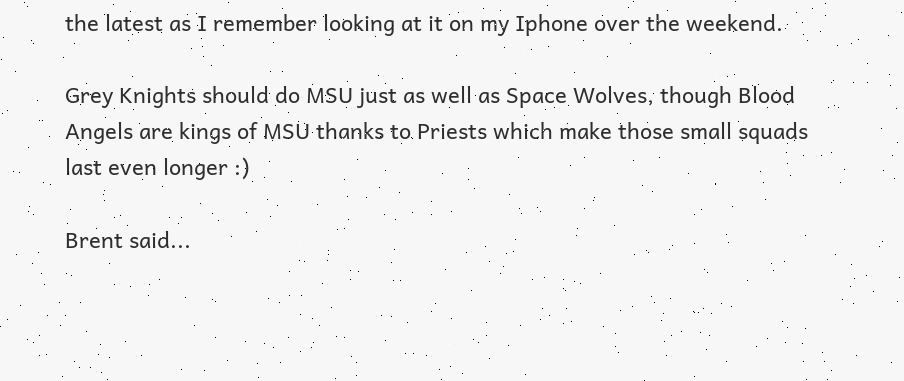the latest as I remember looking at it on my Iphone over the weekend.

Grey Knights should do MSU just as well as Space Wolves, though Blood Angels are kings of MSU thanks to Priests which make those small squads last even longer :)

Brent said...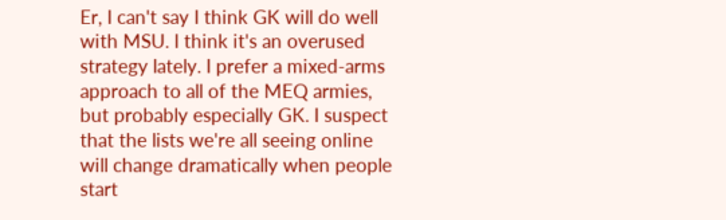Er, I can't say I think GK will do well with MSU. I think it's an overused strategy lately. I prefer a mixed-arms approach to all of the MEQ armies, but probably especially GK. I suspect that the lists we're all seeing online will change dramatically when people start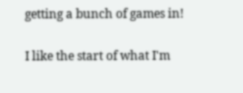getting a bunch of games in!

I like the start of what I'm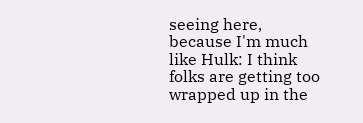seeing here, because I'm much like Hulk: I think folks are getting too wrapped up in the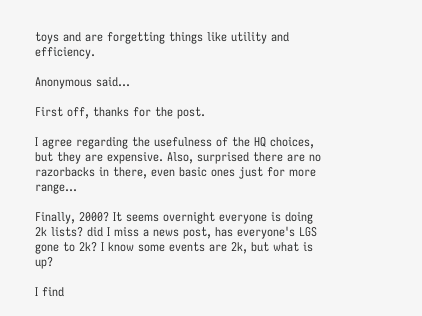toys and are forgetting things like utility and efficiency.

Anonymous said...

First off, thanks for the post.

I agree regarding the usefulness of the HQ choices, but they are expensive. Also, surprised there are no razorbacks in there, even basic ones just for more range...

Finally, 2000? It seems overnight everyone is doing 2k lists? did I miss a news post, has everyone's LGS gone to 2k? I know some events are 2k, but what is up?

I find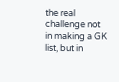the real challenge not in making a GK list, but in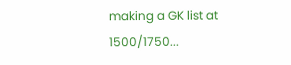making a GK list at 1500/1750...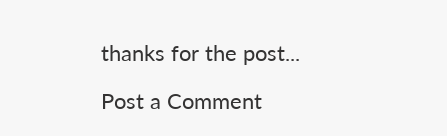thanks for the post...

Post a Comment